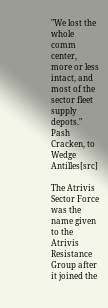"We lost the whole comm center, more or less intact, and most of the sector fleet supply depots."
Pash Cracken, to Wedge Antilles[src]

The Atrivis Sector Force was the name given to the Atrivis Resistance Group after it joined the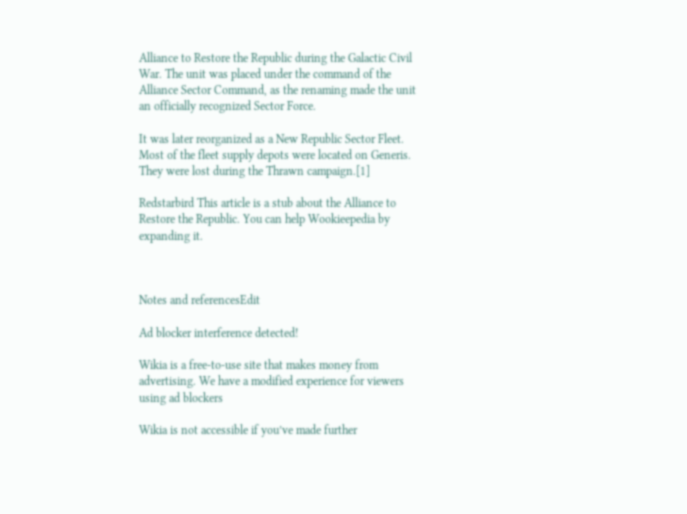Alliance to Restore the Republic during the Galactic Civil War. The unit was placed under the command of the Alliance Sector Command, as the renaming made the unit an officially recognized Sector Force.

It was later reorganized as a New Republic Sector Fleet. Most of the fleet supply depots were located on Generis. They were lost during the Thrawn campaign.[1]

Redstarbird This article is a stub about the Alliance to Restore the Republic. You can help Wookieepedia by expanding it.



Notes and referencesEdit

Ad blocker interference detected!

Wikia is a free-to-use site that makes money from advertising. We have a modified experience for viewers using ad blockers

Wikia is not accessible if you’ve made further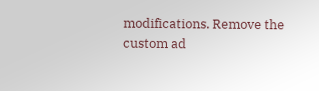modifications. Remove the custom ad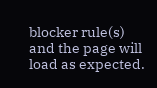blocker rule(s) and the page will load as expected.